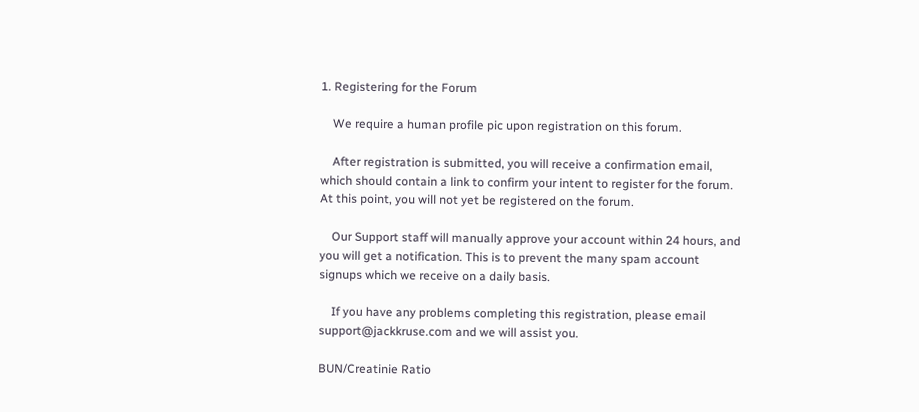1. Registering for the Forum

    We require a human profile pic upon registration on this forum.

    After registration is submitted, you will receive a confirmation email, which should contain a link to confirm your intent to register for the forum. At this point, you will not yet be registered on the forum.

    Our Support staff will manually approve your account within 24 hours, and you will get a notification. This is to prevent the many spam account signups which we receive on a daily basis.

    If you have any problems completing this registration, please email support@jackkruse.com and we will assist you.

BUN/Creatinie Ratio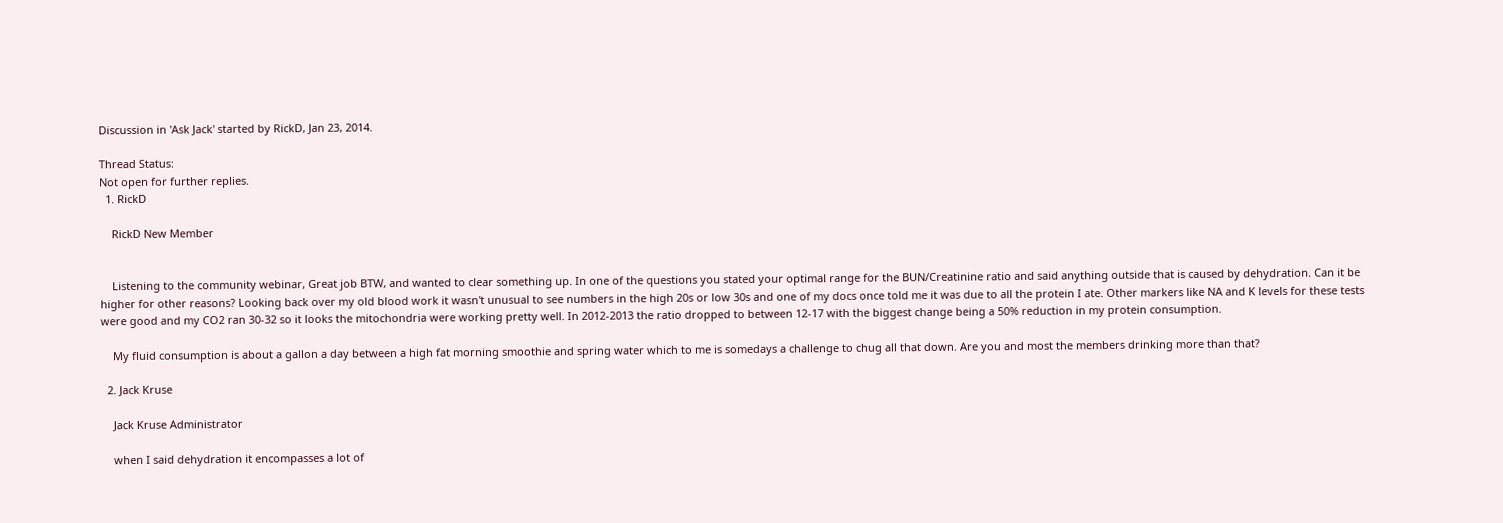Discussion in 'Ask Jack' started by RickD, Jan 23, 2014.

Thread Status:
Not open for further replies.
  1. RickD

    RickD New Member


    Listening to the community webinar, Great job BTW, and wanted to clear something up. In one of the questions you stated your optimal range for the BUN/Creatinine ratio and said anything outside that is caused by dehydration. Can it be higher for other reasons? Looking back over my old blood work it wasn't unusual to see numbers in the high 20s or low 30s and one of my docs once told me it was due to all the protein I ate. Other markers like NA and K levels for these tests were good and my CO2 ran 30-32 so it looks the mitochondria were working pretty well. In 2012-2013 the ratio dropped to between 12-17 with the biggest change being a 50% reduction in my protein consumption.

    My fluid consumption is about a gallon a day between a high fat morning smoothie and spring water which to me is somedays a challenge to chug all that down. Are you and most the members drinking more than that?

  2. Jack Kruse

    Jack Kruse Administrator

    when I said dehydration it encompasses a lot of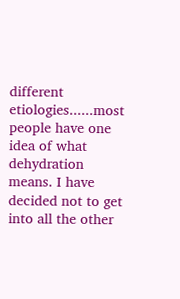different etiologies......most people have one idea of what dehydration means. I have decided not to get into all the other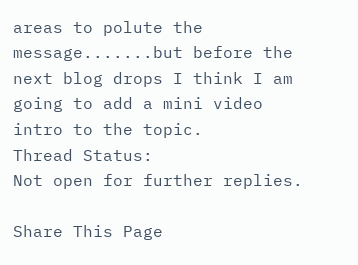areas to polute the message.......but before the next blog drops I think I am going to add a mini video intro to the topic.
Thread Status:
Not open for further replies.

Share This Page